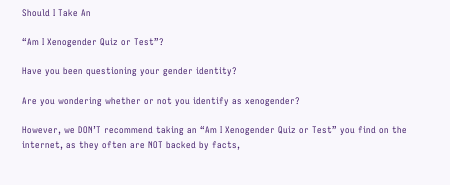Should I Take An

“Am I Xenogender Quiz or Test”?

Have you been questioning your gender identity?

Are you wondering whether or not you identify as xenogender?

However, we DON’T recommend taking an “Am I Xenogender Quiz or Test” you find on the internet, as they often are NOT backed by facts,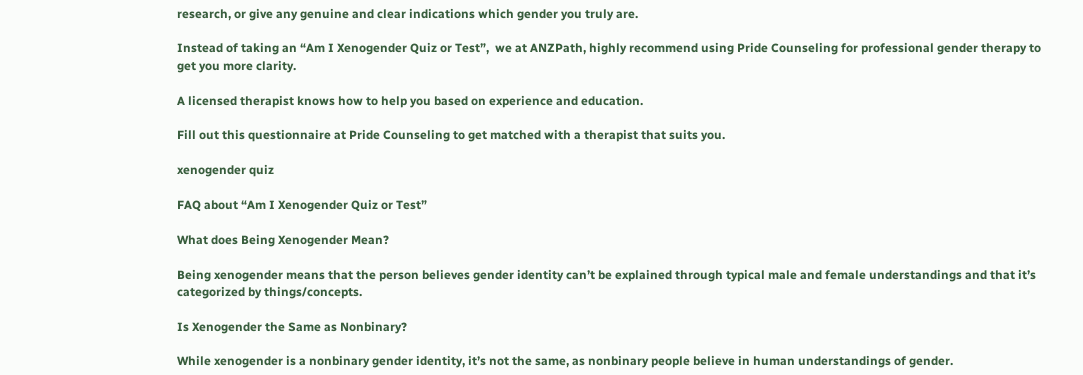research, or give any genuine and clear indications which gender you truly are.

Instead of taking an “Am I Xenogender Quiz or Test”,  we at ANZPath, highly recommend using Pride Counseling for professional gender therapy to get you more clarity.

A licensed therapist knows how to help you based on experience and education.

Fill out this questionnaire at Pride Counseling to get matched with a therapist that suits you.

xenogender quiz

FAQ about “Am I Xenogender Quiz or Test”

What does Being Xenogender Mean?

Being xenogender means that the person believes gender identity can’t be explained through typical male and female understandings and that it’s categorized by things/concepts.

Is Xenogender the Same as Nonbinary?

While xenogender is a nonbinary gender identity, it’s not the same, as nonbinary people believe in human understandings of gender.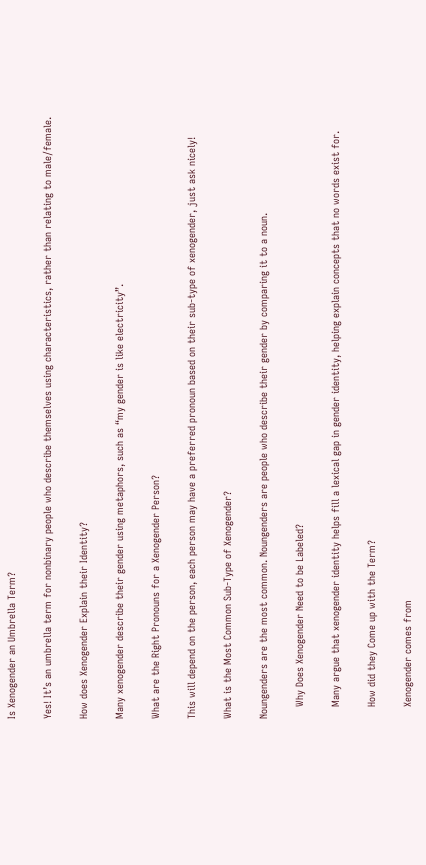Is Xenogender an Umbrella Term?

Yes! It’s an umbrella term for nonbinary people who describe themselves using characteristics, rather than relating to male/female.

How does Xenogender Explain their Identity?

Many xenogender describe their gender using metaphors, such as “my gender is like electricity”.

What are the Right Pronouns for a Xenogender Person?

This will depend on the person, each person may have a preferred pronoun based on their sub-type of xenogender, just ask nicely!

What is the Most Common Sub-Type of Xenogender?

Noungenders are the most common. Noungenders are people who describe their gender by comparing it to a noun.

    Why Does Xenogender Need to be Labeled?

    Many argue that xenogender identity helps fill a lexical gap in gender identity, helping explain concepts that no words exist for.

    How did they Come up with the Term?

    Xenogender comes from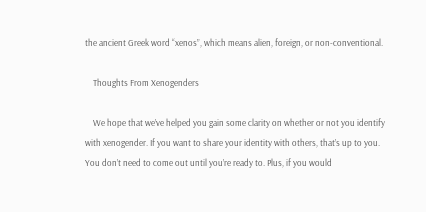the ancient Greek word “xenos”, which means alien, foreign, or non-conventional.

    Thoughts From Xenogenders

    We hope that we’ve helped you gain some clarity on whether or not you identify with xenogender. If you want to share your identity with others, that’s up to you. You don’t need to come out until you’re ready to. Plus, if you would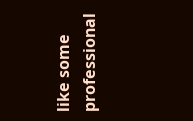like some professional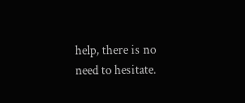help, there is no need to hesitate.